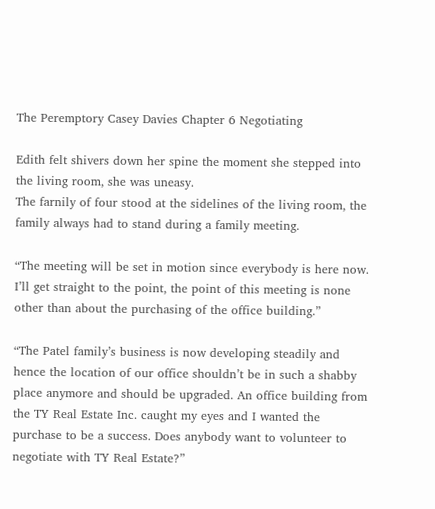The Peremptory Casey Davies Chapter 6 Negotiating

Edith felt shivers down her spine the moment she stepped into the living room, she was uneasy.
The farnily of four stood at the sidelines of the living room, the family always had to stand during a family meeting.

“The meeting will be set in motion since everybody is here now. I’ll get straight to the point, the point of this meeting is none other than about the purchasing of the office building.”

“The Patel family’s business is now developing steadily and hence the location of our office shouldn’t be in such a shabby place anymore and should be upgraded. An office building from the TY Real Estate Inc. caught my eyes and I wanted the purchase to be a success. Does anybody want to volunteer to negotiate with TY Real Estate?”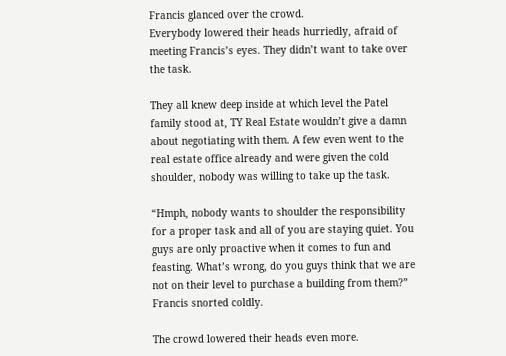Francis glanced over the crowd.
Everybody lowered their heads hurriedly, afraid of meeting Francis’s eyes. They didn’t want to take over the task.

They all knew deep inside at which level the Patel family stood at, TY Real Estate wouldn’t give a damn about negotiating with them. A few even went to the real estate office already and were given the cold shoulder, nobody was willing to take up the task.

“Hmph, nobody wants to shoulder the responsibility for a proper task and all of you are staying quiet. You guys are only proactive when it comes to fun and feasting. What’s wrong, do you guys think that we are not on their level to purchase a building from them?” Francis snorted coldly.

The crowd lowered their heads even more.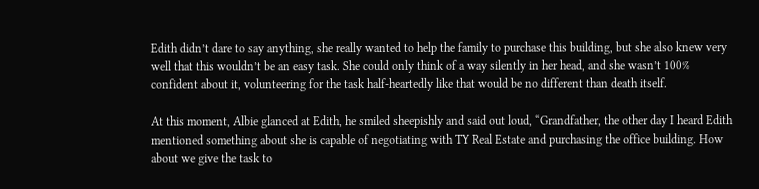Edith didn’t dare to say anything, she really wanted to help the family to purchase this building, but she also knew very well that this wouldn’t be an easy task. She could only think of a way silently in her head, and she wasn’t 100% confident about it, volunteering for the task half-heartedly like that would be no different than death itself.

At this moment, Albie glanced at Edith, he smiled sheepishly and said out loud, “Grandfather, the other day I heard Edith mentioned something about she is capable of negotiating with TY Real Estate and purchasing the office building. How about we give the task to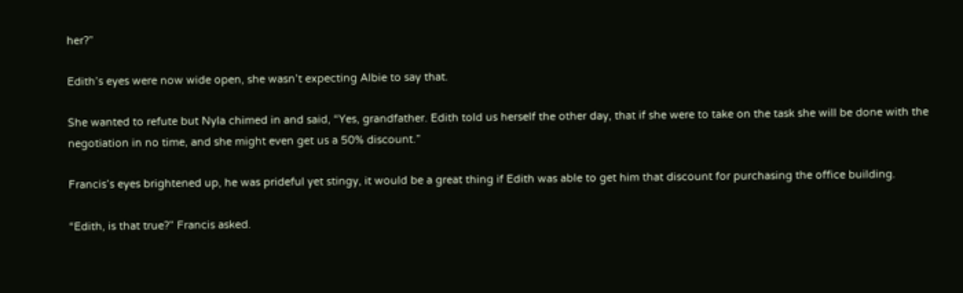her?”

Edith’s eyes were now wide open, she wasn’t expecting Albie to say that.

She wanted to refute but Nyla chimed in and said, “Yes, grandfather. Edith told us herself the other day, that if she were to take on the task she will be done with the negotiation in no time, and she might even get us a 50% discount.”

Francis’s eyes brightened up, he was prideful yet stingy, it would be a great thing if Edith was able to get him that discount for purchasing the office building.

“Edith, is that true?” Francis asked.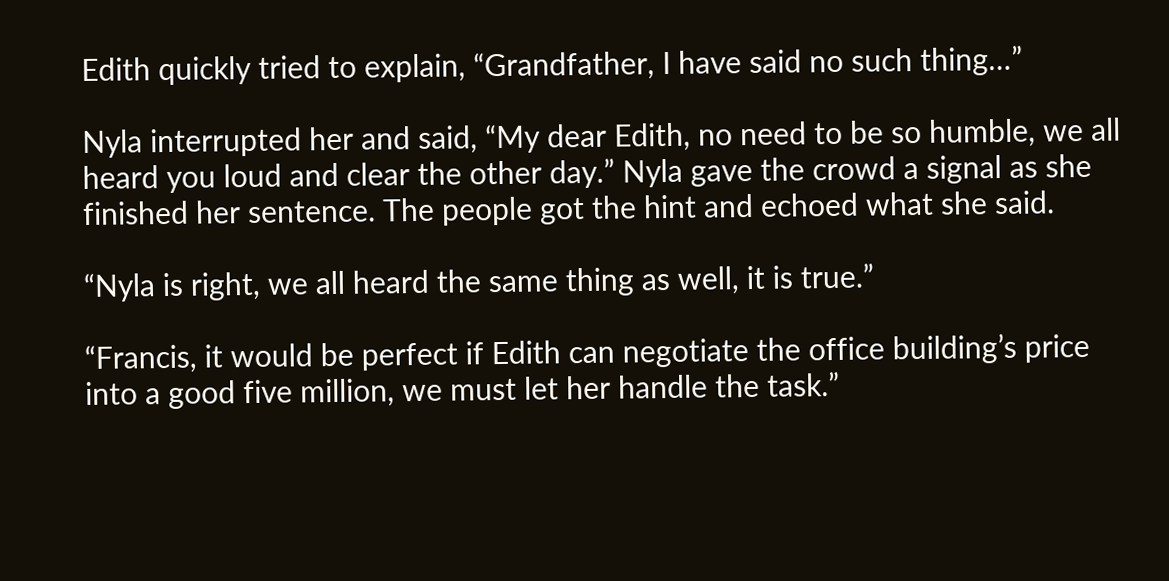Edith quickly tried to explain, “Grandfather, I have said no such thing…”

Nyla interrupted her and said, “My dear Edith, no need to be so humble, we all heard you loud and clear the other day.” Nyla gave the crowd a signal as she finished her sentence. The people got the hint and echoed what she said.

“Nyla is right, we all heard the same thing as well, it is true.”

“Francis, it would be perfect if Edith can negotiate the office building’s price into a good five million, we must let her handle the task.”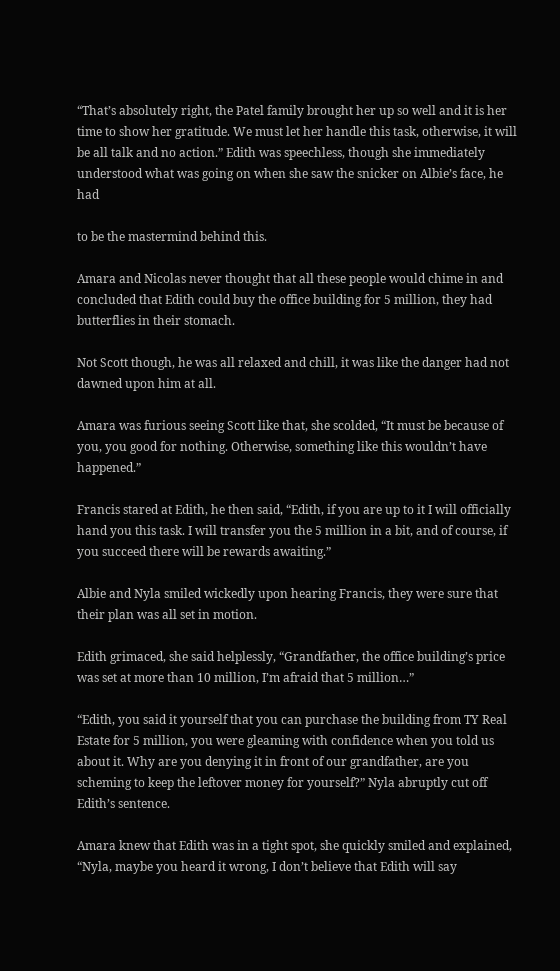“That’s absolutely right, the Patel family brought her up so well and it is her time to show her gratitude. We must let her handle this task, otherwise, it will be all talk and no action.” Edith was speechless, though she immediately understood what was going on when she saw the snicker on Albie’s face, he had

to be the mastermind behind this.

Amara and Nicolas never thought that all these people would chime in and concluded that Edith could buy the office building for 5 million, they had butterflies in their stomach.

Not Scott though, he was all relaxed and chill, it was like the danger had not dawned upon him at all.

Amara was furious seeing Scott like that, she scolded, “It must be because of you, you good for nothing. Otherwise, something like this wouldn’t have happened.”

Francis stared at Edith, he then said, “Edith, if you are up to it I will officially hand you this task. I will transfer you the 5 million in a bit, and of course, if you succeed there will be rewards awaiting.”

Albie and Nyla smiled wickedly upon hearing Francis, they were sure that their plan was all set in motion.

Edith grimaced, she said helplessly, “Grandfather, the office building’s price was set at more than 10 million, I’m afraid that 5 million…”

“Edith, you said it yourself that you can purchase the building from TY Real Estate for 5 million, you were gleaming with confidence when you told us about it. Why are you denying it in front of our grandfather, are you scheming to keep the leftover money for yourself?” Nyla abruptly cut off Edith’s sentence.

Amara knew that Edith was in a tight spot, she quickly smiled and explained, “Nyla, maybe you heard it wrong, I don’t believe that Edith will say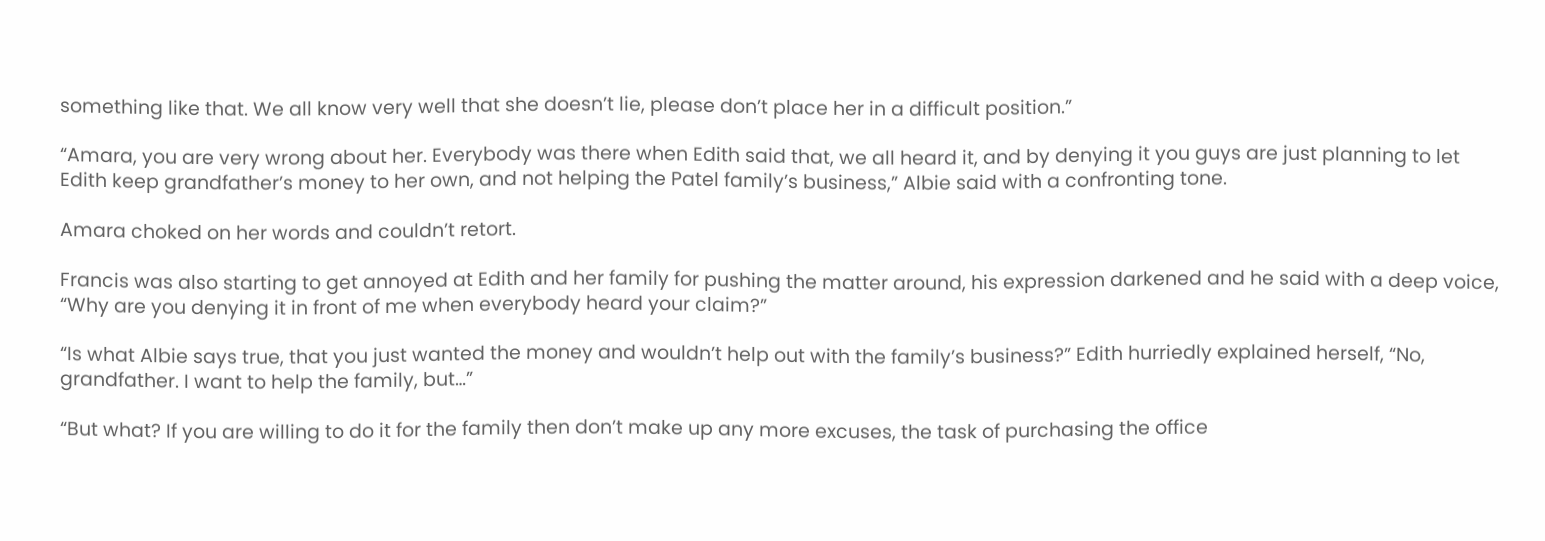something like that. We all know very well that she doesn’t lie, please don’t place her in a difficult position.”

“Amara, you are very wrong about her. Everybody was there when Edith said that, we all heard it, and by denying it you guys are just planning to let Edith keep grandfather’s money to her own, and not helping the Patel family’s business,” Albie said with a confronting tone.

Amara choked on her words and couldn’t retort.

Francis was also starting to get annoyed at Edith and her family for pushing the matter around, his expression darkened and he said with a deep voice, “Why are you denying it in front of me when everybody heard your claim?”

“Is what Albie says true, that you just wanted the money and wouldn’t help out with the family’s business?” Edith hurriedly explained herself, “No, grandfather. I want to help the family, but…”

“But what? If you are willing to do it for the family then don’t make up any more excuses, the task of purchasing the office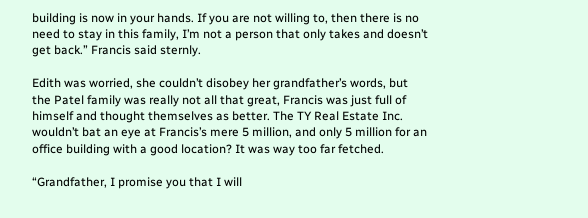building is now in your hands. If you are not willing to, then there is no need to stay in this family, I’m not a person that only takes and doesn’t get back.” Francis said sternly.

Edith was worried, she couldn’t disobey her grandfather’s words, but the Patel family was really not all that great, Francis was just full of himself and thought themselves as better. The TY Real Estate Inc. wouldn’t bat an eye at Francis’s mere 5 million, and only 5 million for an office building with a good location? It was way too far fetched.

“Grandfather, I promise you that I will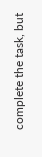complete the task, but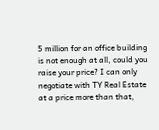5 million for an office building is not enough at all, could you raise your price? I can only negotiate with TY Real Estate at a price more than that,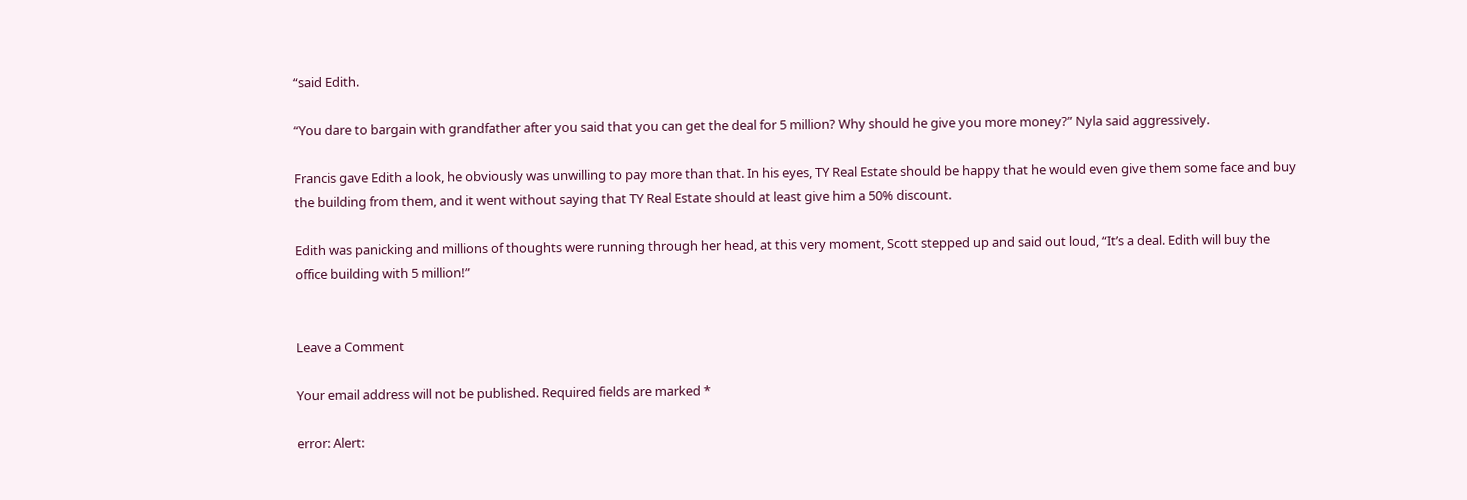“said Edith.

“You dare to bargain with grandfather after you said that you can get the deal for 5 million? Why should he give you more money?” Nyla said aggressively.

Francis gave Edith a look, he obviously was unwilling to pay more than that. In his eyes, TY Real Estate should be happy that he would even give them some face and buy the building from them, and it went without saying that TY Real Estate should at least give him a 50% discount.

Edith was panicking and millions of thoughts were running through her head, at this very moment, Scott stepped up and said out loud, “It’s a deal. Edith will buy the office building with 5 million!”


Leave a Comment

Your email address will not be published. Required fields are marked *

error: Alert: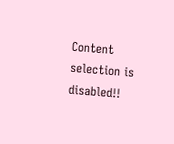Content selection is disabled!!